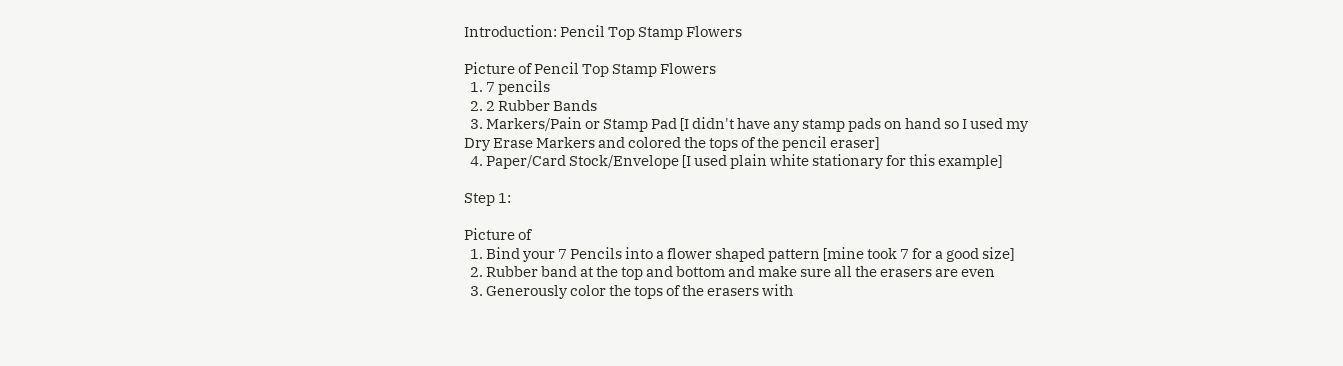Introduction: Pencil Top Stamp Flowers

Picture of Pencil Top Stamp Flowers
  1. 7 pencils
  2. 2 Rubber Bands
  3. Markers/Pain or Stamp Pad [I didn't have any stamp pads on hand so I used my Dry Erase Markers and colored the tops of the pencil eraser]
  4. Paper/Card Stock/Envelope [I used plain white stationary for this example]

Step 1:

Picture of
  1. Bind your 7 Pencils into a flower shaped pattern [mine took 7 for a good size]
  2. Rubber band at the top and bottom and make sure all the erasers are even
  3. Generously color the tops of the erasers with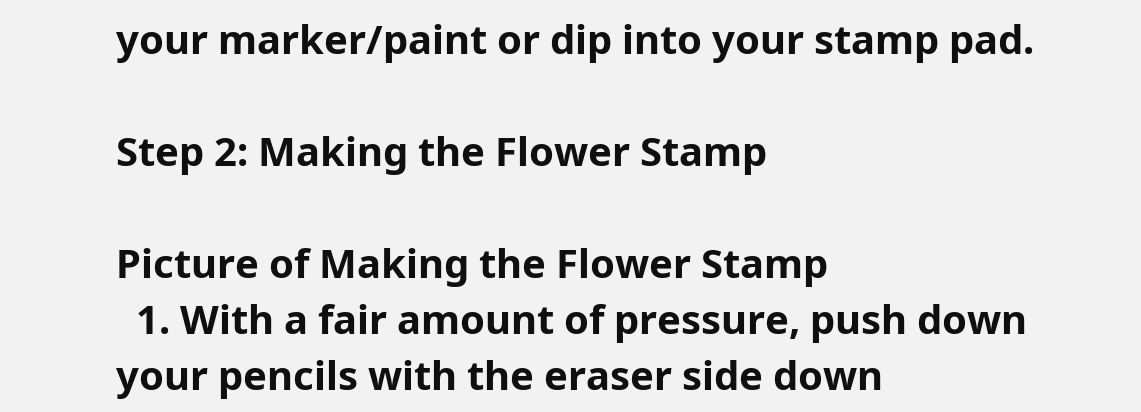your marker/paint or dip into your stamp pad.

Step 2: Making the Flower Stamp

Picture of Making the Flower Stamp
  1. With a fair amount of pressure, push down your pencils with the eraser side down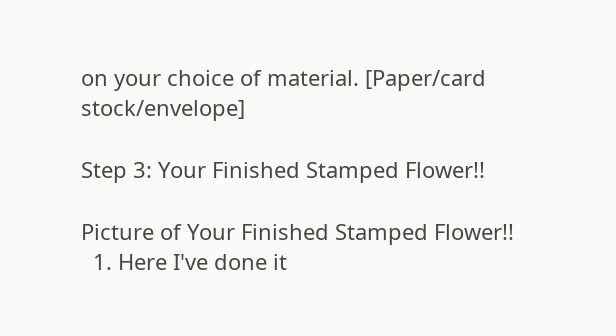on your choice of material. [Paper/card stock/envelope]

Step 3: Your Finished Stamped Flower!!

Picture of Your Finished Stamped Flower!!
  1. Here I've done it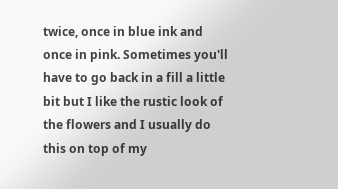twice, once in blue ink and once in pink. Sometimes you'll have to go back in a fill a little bit but I like the rustic look of the flowers and I usually do this on top of my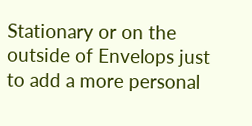Stationary or on the outside of Envelops just to add a more personal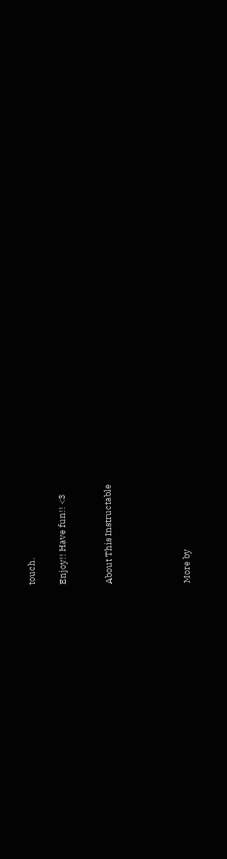touch.

Enjoy!! Have fun!! <3


About This Instructable




More by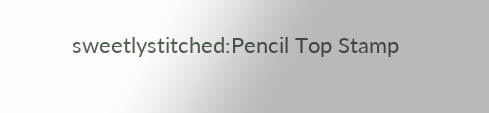sweetlystitched:Pencil Top Stamp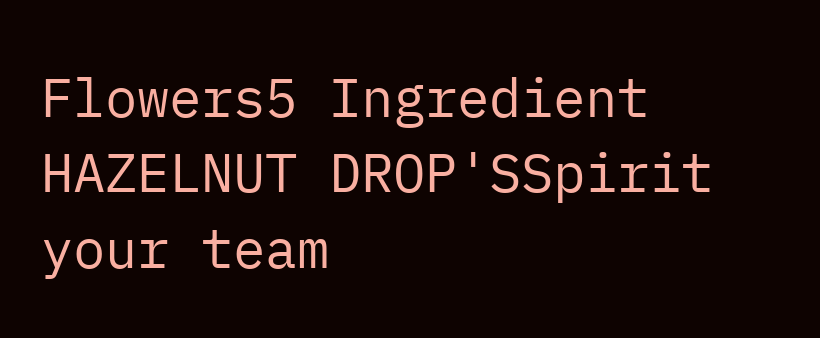Flowers5 Ingredient HAZELNUT DROP'SSpirit your team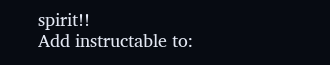spirit!!
Add instructable to: